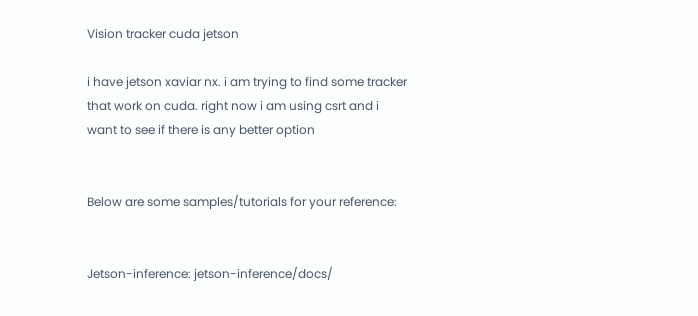Vision tracker cuda jetson

i have jetson xaviar nx. i am trying to find some tracker that work on cuda. right now i am using csrt and i want to see if there is any better option


Below are some samples/tutorials for your reference:


Jetson-inference: jetson-inference/docs/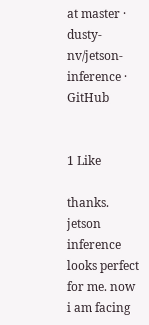at master · dusty-nv/jetson-inference · GitHub


1 Like

thanks. jetson inference looks perfect for me. now i am facing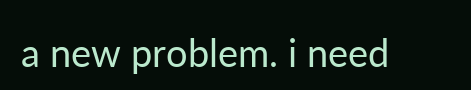a new problem. i need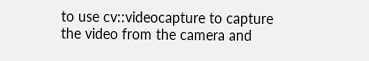to use cv::videocapture to capture the video from the camera and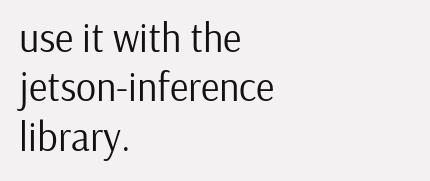use it with the jetson-inference library.